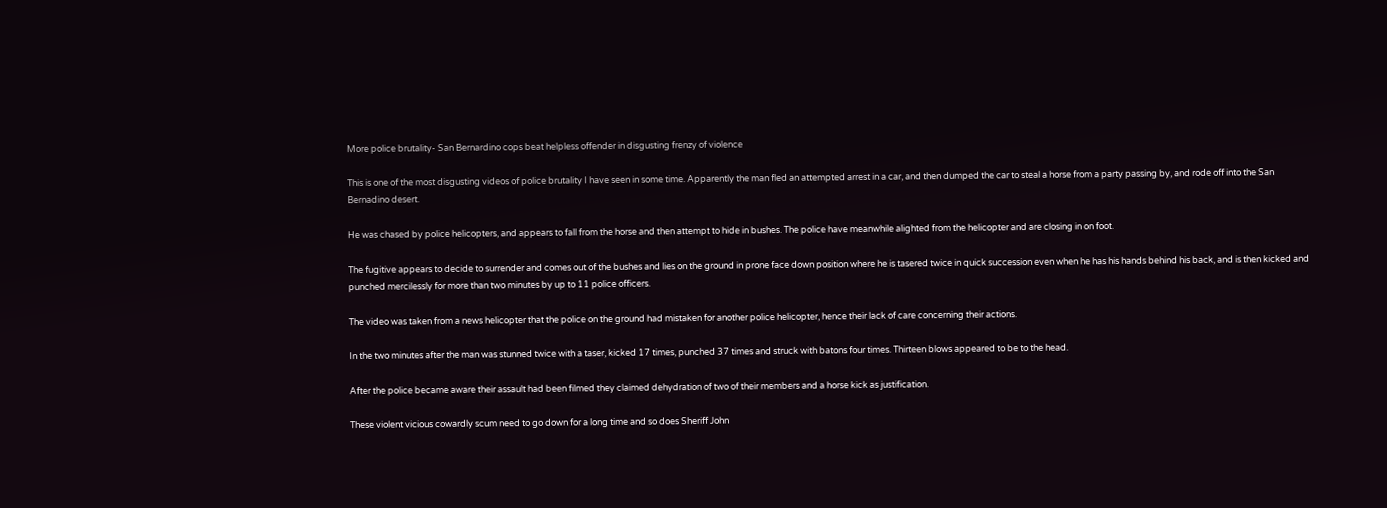More police brutality- San Bernardino cops beat helpless offender in disgusting frenzy of violence

This is one of the most disgusting videos of police brutality I have seen in some time. Apparently the man fled an attempted arrest in a car, and then dumped the car to steal a horse from a party passing by, and rode off into the San Bernadino desert.

He was chased by police helicopters, and appears to fall from the horse and then attempt to hide in bushes. The police have meanwhile alighted from the helicopter and are closing in on foot.

The fugitive appears to decide to surrender and comes out of the bushes and lies on the ground in prone face down position where he is tasered twice in quick succession even when he has his hands behind his back, and is then kicked and punched mercilessly for more than two minutes by up to 11 police officers.

The video was taken from a news helicopter that the police on the ground had mistaken for another police helicopter, hence their lack of care concerning their actions.

In the two minutes after the man was stunned twice with a taser, kicked 17 times, punched 37 times and struck with batons four times. Thirteen blows appeared to be to the head.

After the police became aware their assault had been filmed they claimed dehydration of two of their members and a horse kick as justification.

These violent vicious cowardly scum need to go down for a long time and so does Sheriff John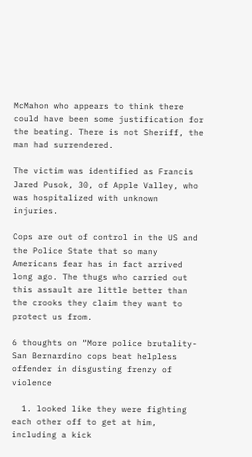McMahon who appears to think there could have been some justification for the beating. There is not Sheriff, the man had surrendered.

The victim was identified as Francis Jared Pusok, 30, of Apple Valley, who was hospitalized with unknown injuries.

Cops are out of control in the US and the Police State that so many Americans fear has in fact arrived long ago. The thugs who carried out this assault are little better than the crooks they claim they want to protect us from.

6 thoughts on “More police brutality- San Bernardino cops beat helpless offender in disgusting frenzy of violence

  1. looked like they were fighting each other off to get at him, including a kick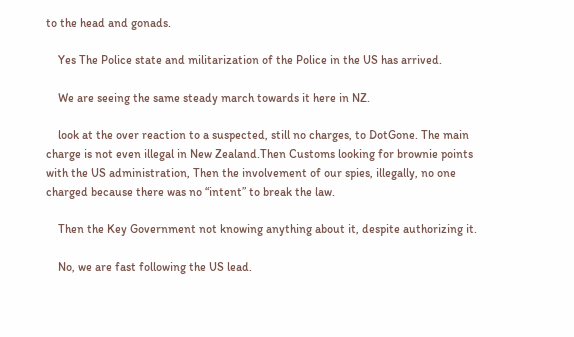to the head and gonads.

    Yes The Police state and militarization of the Police in the US has arrived.

    We are seeing the same steady march towards it here in NZ.

    look at the over reaction to a suspected, still no charges, to DotGone. The main charge is not even illegal in New Zealand.Then Customs looking for brownie points with the US administration, Then the involvement of our spies, illegally, no one charged because there was no “intent” to break the law.

    Then the Key Government not knowing anything about it, despite authorizing it.

    No, we are fast following the US lead.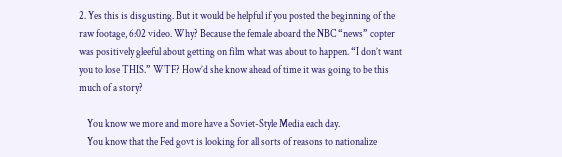2. Yes this is disgusting. But it would be helpful if you posted the beginning of the raw footage, 6:02 video. Why? Because the female aboard the NBC “news” copter was positively gleeful about getting on film what was about to happen. “I don’t want you to lose THIS.” WTF? How’d she know ahead of time it was going to be this much of a story?

    You know we more and more have a Soviet-Style Media each day.
    You know that the Fed govt is looking for all sorts of reasons to nationalize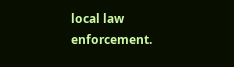local law enforcement.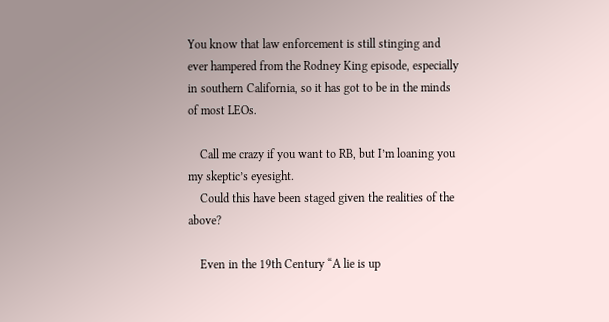You know that law enforcement is still stinging and ever hampered from the Rodney King episode, especially in southern California, so it has got to be in the minds of most LEOs.

    Call me crazy if you want to RB, but I’m loaning you my skeptic’s eyesight.
    Could this have been staged given the realities of the above?

    Even in the 19th Century “A lie is up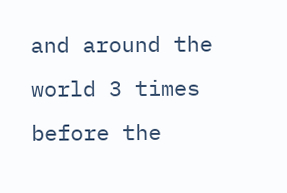and around the world 3 times before the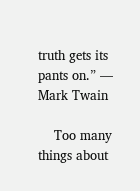truth gets its pants on.” — Mark Twain

    Too many things about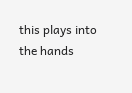this plays into the hands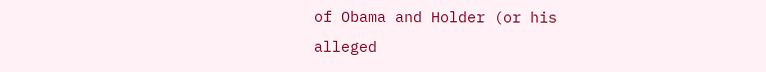of Obama and Holder (or his alleged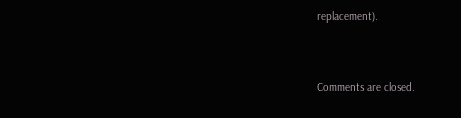replacement).


Comments are closed.